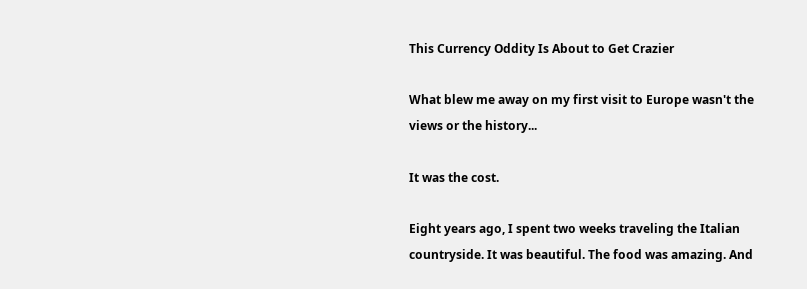This Currency Oddity Is About to Get Crazier

What blew me away on my first visit to Europe wasn't the views or the history...

It was the cost.

Eight years ago, I spent two weeks traveling the Italian countryside. It was beautiful. The food was amazing. And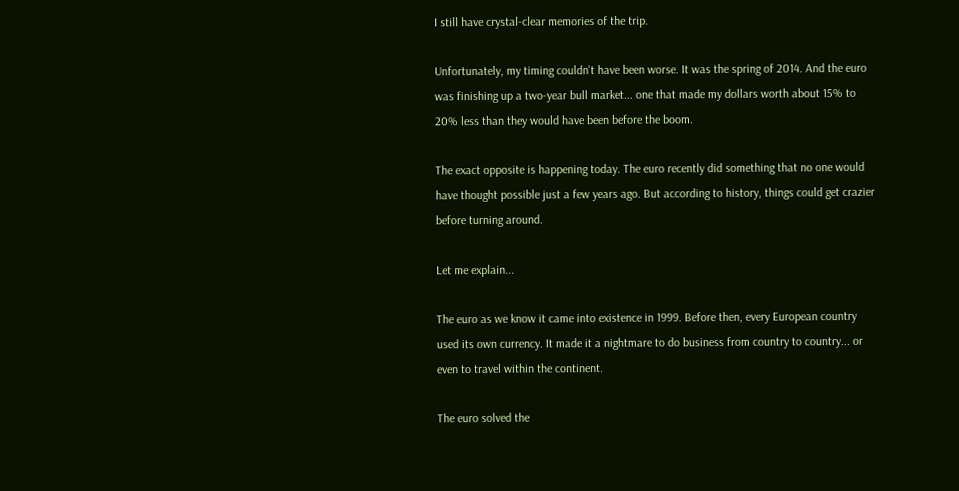I still have crystal-clear memories of the trip.

Unfortunately, my timing couldn't have been worse. It was the spring of 2014. And the euro was finishing up a two-year bull market... one that made my dollars worth about 15% to 20% less than they would have been before the boom.

The exact opposite is happening today. The euro recently did something that no one would have thought possible just a few years ago. But according to history, things could get crazier before turning around.

Let me explain...

The euro as we know it came into existence in 1999. Before then, every European country used its own currency. It made it a nightmare to do business from country to country... or even to travel within the continent.

The euro solved the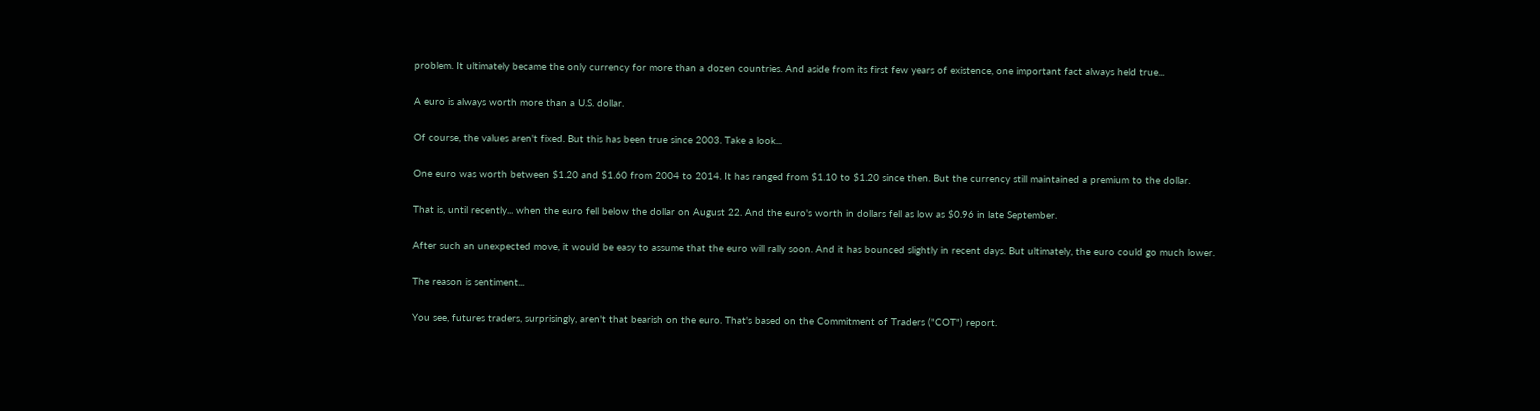problem. It ultimately became the only currency for more than a dozen countries. And aside from its first few years of existence, one important fact always held true...

A euro is always worth more than a U.S. dollar.

Of course, the values aren't fixed. But this has been true since 2003. Take a look...

One euro was worth between $1.20 and $1.60 from 2004 to 2014. It has ranged from $1.10 to $1.20 since then. But the currency still maintained a premium to the dollar.

That is, until recently... when the euro fell below the dollar on August 22. And the euro's worth in dollars fell as low as $0.96 in late September.

After such an unexpected move, it would be easy to assume that the euro will rally soon. And it has bounced slightly in recent days. But ultimately, the euro could go much lower.

The reason is sentiment...

You see, futures traders, surprisingly, aren't that bearish on the euro. That's based on the Commitment of Traders ("COT") report.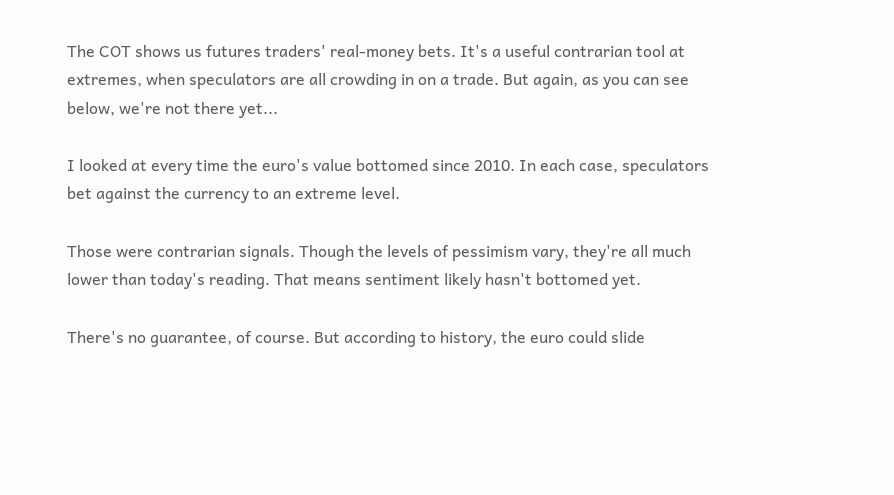The COT shows us futures traders' real-money bets. It's a useful contrarian tool at extremes, when speculators are all crowding in on a trade. But again, as you can see below, we're not there yet...

I looked at every time the euro's value bottomed since 2010. In each case, speculators bet against the currency to an extreme level.

Those were contrarian signals. Though the levels of pessimism vary, they're all much lower than today's reading. That means sentiment likely hasn't bottomed yet.

There's no guarantee, of course. But according to history, the euro could slide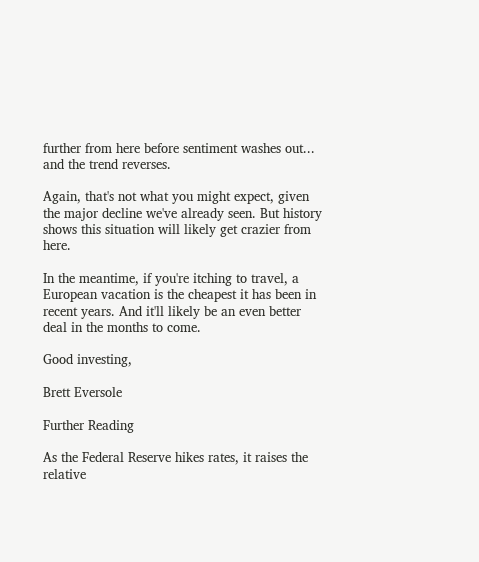further from here before sentiment washes out... and the trend reverses.

Again, that's not what you might expect, given the major decline we've already seen. But history shows this situation will likely get crazier from here.

In the meantime, if you're itching to travel, a European vacation is the cheapest it has been in recent years. And it'll likely be an even better deal in the months to come.

Good investing,

Brett Eversole

Further Reading

As the Federal Reserve hikes rates, it raises the relative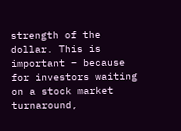strength of the dollar. This is important – because for investors waiting on a stock market turnaround,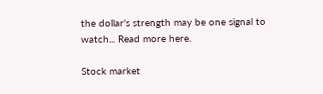the dollar's strength may be one signal to watch... Read more here.

Stock market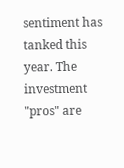sentiment has tanked this year. The investment "pros" are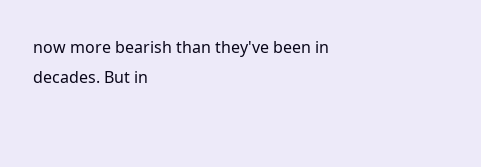now more bearish than they've been in decades. But in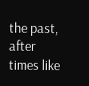the past, after times like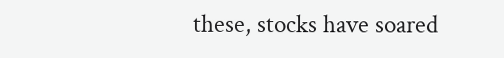these, stocks have soared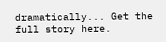dramatically... Get the full story here.